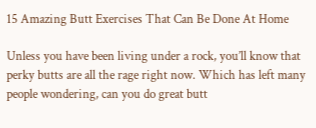15 Amazing Butt Exercises That Can Be Done At Home

Unless you have been living under a rock, you’ll know that perky butts are all the rage right now. Which has left many people wondering, can you do great butt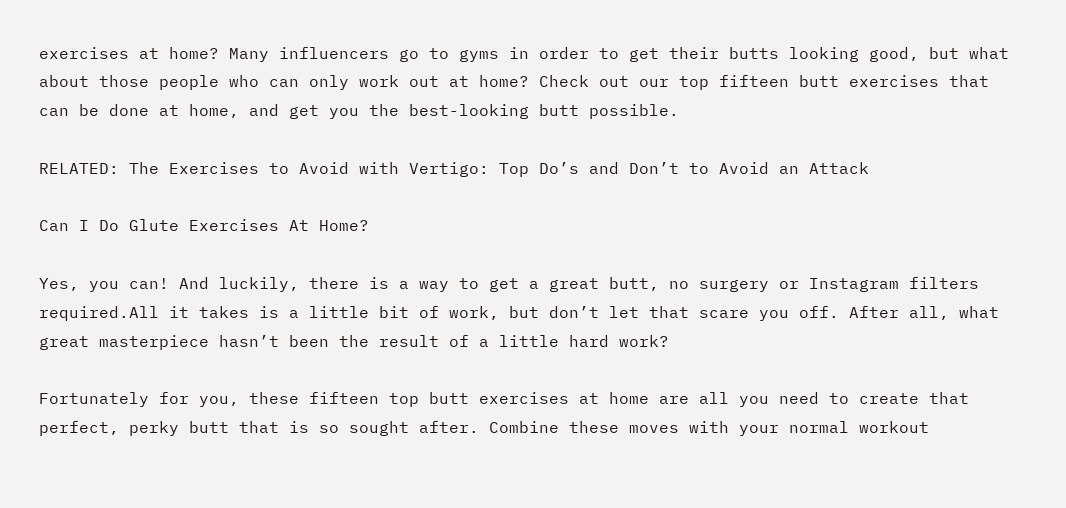exercises at home? Many influencers go to gyms in order to get their butts looking good, but what about those people who can only work out at home? Check out our top fifteen butt exercises that can be done at home, and get you the best-looking butt possible.

RELATED: The Exercises to Avoid with Vertigo: Top Do’s and Don’t to Avoid an Attack

Can I Do Glute Exercises At Home?

Yes, you can! And luckily, there is a way to get a great butt, no surgery or Instagram filters required.All it takes is a little bit of work, but don’t let that scare you off. After all, what great masterpiece hasn’t been the result of a little hard work?

Fortunately for you, these fifteen top butt exercises at home are all you need to create that perfect, perky butt that is so sought after. Combine these moves with your normal workout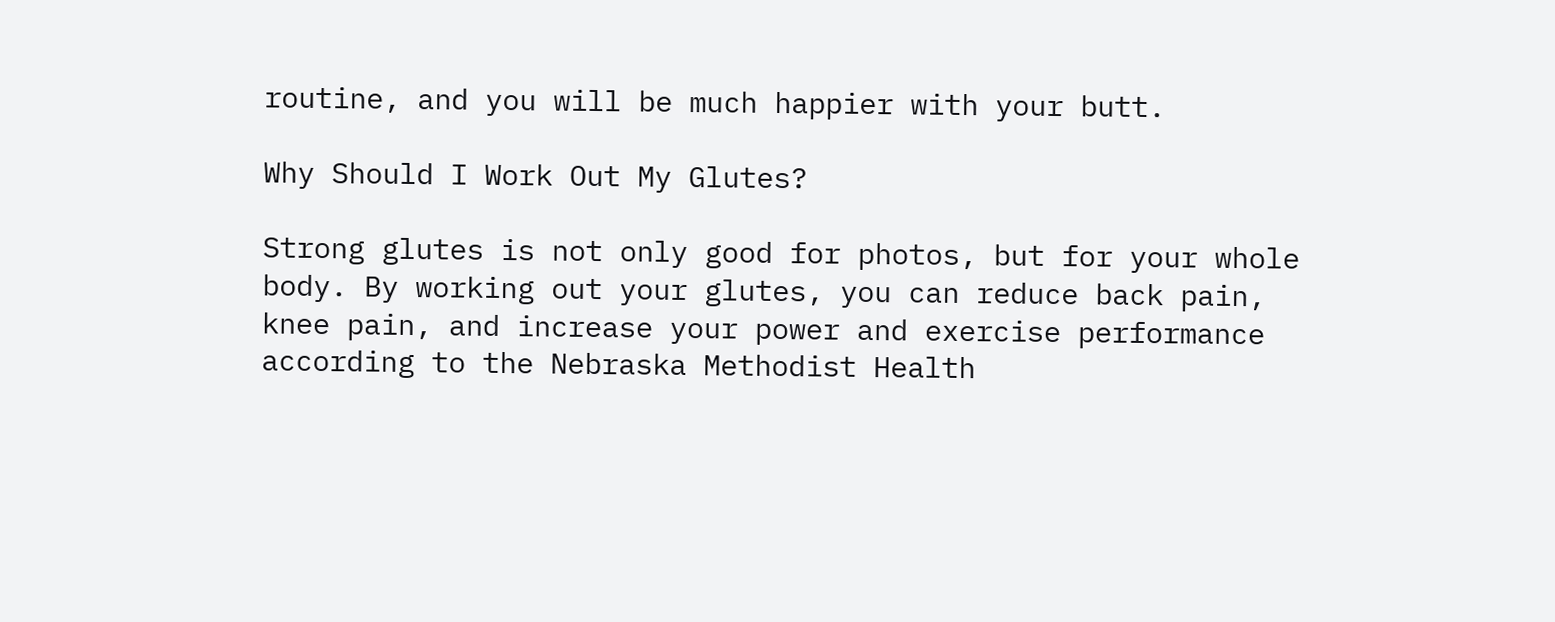routine, and you will be much happier with your butt.

Why Should I Work Out My Glutes?

Strong glutes is not only good for photos, but for your whole body. By working out your glutes, you can reduce back pain, knee pain, and increase your power and exercise performance according to the Nebraska Methodist Health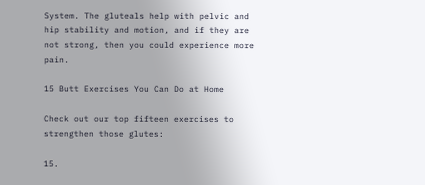System. The gluteals help with pelvic and hip stability and motion, and if they are not strong, then you could experience more pain.

15 Butt Exercises You Can Do at Home

Check out our top fifteen exercises to strengthen those glutes:

15.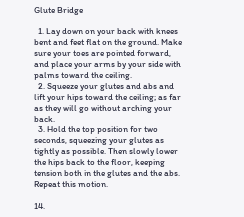Glute Bridge

  1. Lay down on your back with knees bent and feet flat on the ground. Make sure your toes are pointed forward, and place your arms by your side with palms toward the ceiling.
  2. Squeeze your glutes and abs and lift your hips toward the ceiling; as far as they will go without arching your back.
  3. Hold the top position for two seconds, squeezing your glutes as tightly as possible. Then slowly lower the hips back to the floor, keeping tension both in the glutes and the abs. Repeat this motion.

14.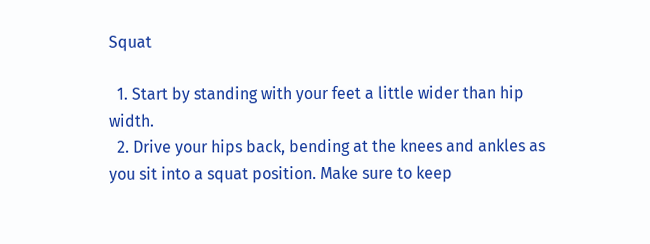Squat

  1. Start by standing with your feet a little wider than hip width.
  2. Drive your hips back, bending at the knees and ankles as you sit into a squat position. Make sure to keep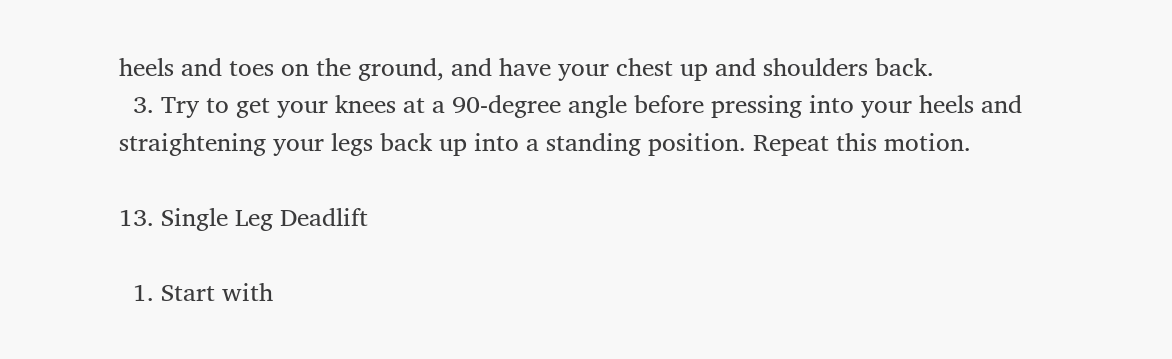heels and toes on the ground, and have your chest up and shoulders back.
  3. Try to get your knees at a 90-degree angle before pressing into your heels and straightening your legs back up into a standing position. Repeat this motion.

13. Single Leg Deadlift

  1. Start with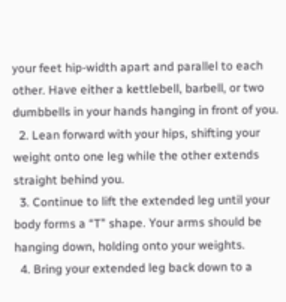your feet hip-width apart and parallel to each other. Have either a kettlebell, barbell, or two dumbbells in your hands hanging in front of you.
  2. Lean forward with your hips, shifting your weight onto one leg while the other extends straight behind you.
  3. Continue to lift the extended leg until your body forms a “T” shape. Your arms should be hanging down, holding onto your weights.
  4. Bring your extended leg back down to a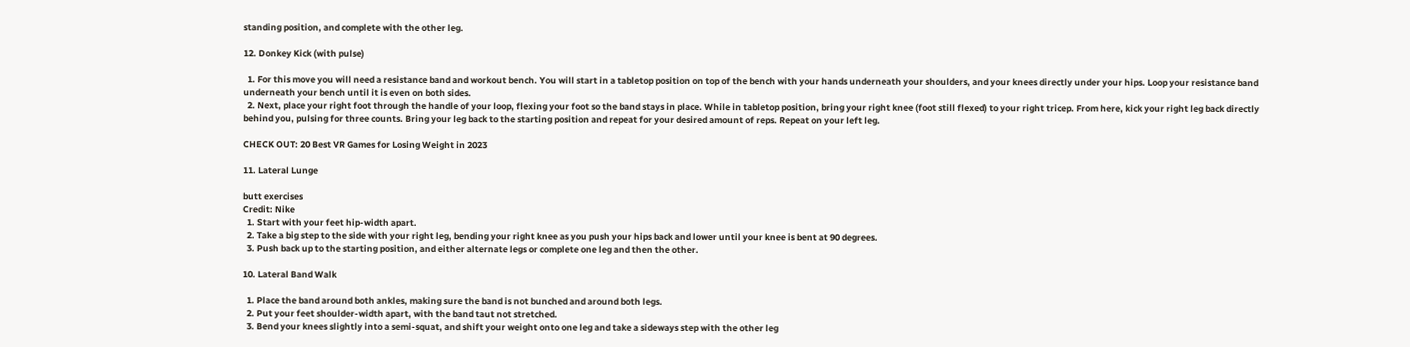standing position, and complete with the other leg.

12. Donkey Kick (with pulse)

  1. For this move you will need a resistance band and workout bench. You will start in a tabletop position on top of the bench with your hands underneath your shoulders, and your knees directly under your hips. Loop your resistance band underneath your bench until it is even on both sides.
  2. Next, place your right foot through the handle of your loop, flexing your foot so the band stays in place. While in tabletop position, bring your right knee (foot still flexed) to your right tricep. From here, kick your right leg back directly behind you, pulsing for three counts. Bring your leg back to the starting position and repeat for your desired amount of reps. Repeat on your left leg.

CHECK OUT: 20 Best VR Games for Losing Weight in 2023

11. Lateral Lunge

butt exercises
Credit: Nike
  1. Start with your feet hip-width apart.
  2. Take a big step to the side with your right leg, bending your right knee as you push your hips back and lower until your knee is bent at 90 degrees.
  3. Push back up to the starting position, and either alternate legs or complete one leg and then the other.

10. Lateral Band Walk

  1. Place the band around both ankles, making sure the band is not bunched and around both legs.
  2. Put your feet shoulder-width apart, with the band taut not stretched.
  3. Bend your knees slightly into a semi-squat, and shift your weight onto one leg and take a sideways step with the other leg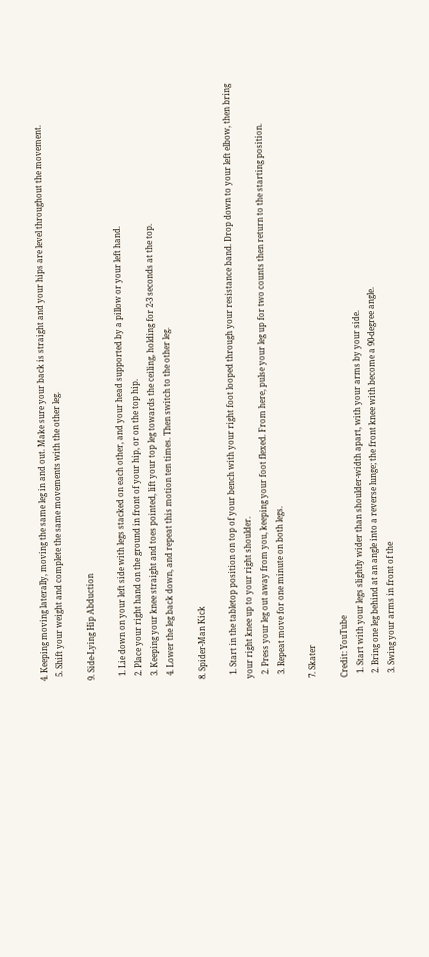4. Keeping moving laterally, moving the same leg in and out. Make sure your back is straight and your hips are level throughout the movement.
  5. Shift your weight and complete the same movements with the other leg.

9. Side-Lying Hip Abduction

  1. Lie down on your left side with legs stacked on each other, and your head supported by a pillow or your left hand.
  2. Place your right hand on the ground in front of your hip, or on the top hip.
  3. Keeping your knee straight and toes pointed, lift your top leg towards the ceiling, holding for 2-3 seconds at the top.
  4. Lower the leg back down, and repeat this motion ten times. Then switch to the other leg.

8. Spider-Man Kick

  1. Start in the tabletop position on top of your bench with your right foot looped through your resistance band. Drop down to your left elbow, then bring your right knee up to your right shoulder.
  2. Press your leg out away from you, keeping your foot flexed. From here, pulse your leg up for two counts then return to the starting position.
  3. Repeat move for one minute on both legs.

7. Skater

Credit: YouTube
  1. Start with your legs slightly wider than shoulder-width apart, with your arms by your side.
  2. Bring one leg behind at an angle into a reverse lunge; the front knee with become a 90-degree angle.
  3. Swing your arms in front of the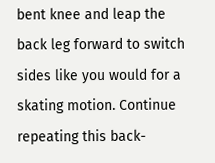bent knee and leap the back leg forward to switch sides like you would for a skating motion. Continue repeating this back-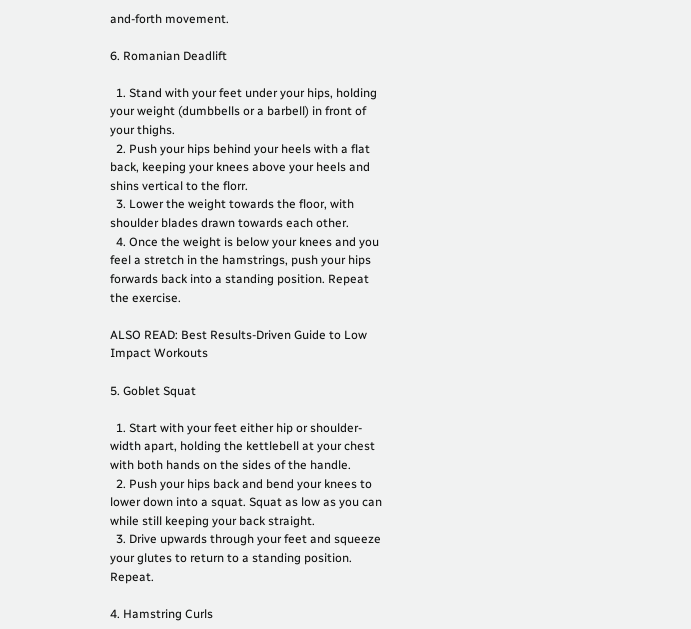and-forth movement.

6. Romanian Deadlift

  1. Stand with your feet under your hips, holding your weight (dumbbells or a barbell) in front of your thighs.
  2. Push your hips behind your heels with a flat back, keeping your knees above your heels and shins vertical to the florr.
  3. Lower the weight towards the floor, with shoulder blades drawn towards each other.
  4. Once the weight is below your knees and you feel a stretch in the hamstrings, push your hips forwards back into a standing position. Repeat the exercise.

ALSO READ: Best Results-Driven Guide to Low Impact Workouts

5. Goblet Squat

  1. Start with your feet either hip or shoulder-width apart, holding the kettlebell at your chest with both hands on the sides of the handle.
  2. Push your hips back and bend your knees to lower down into a squat. Squat as low as you can while still keeping your back straight.
  3. Drive upwards through your feet and squeeze your glutes to return to a standing position. Repeat.

4. Hamstring Curls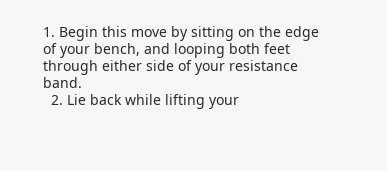1. Begin this move by sitting on the edge of your bench, and looping both feet through either side of your resistance band.
  2. Lie back while lifting your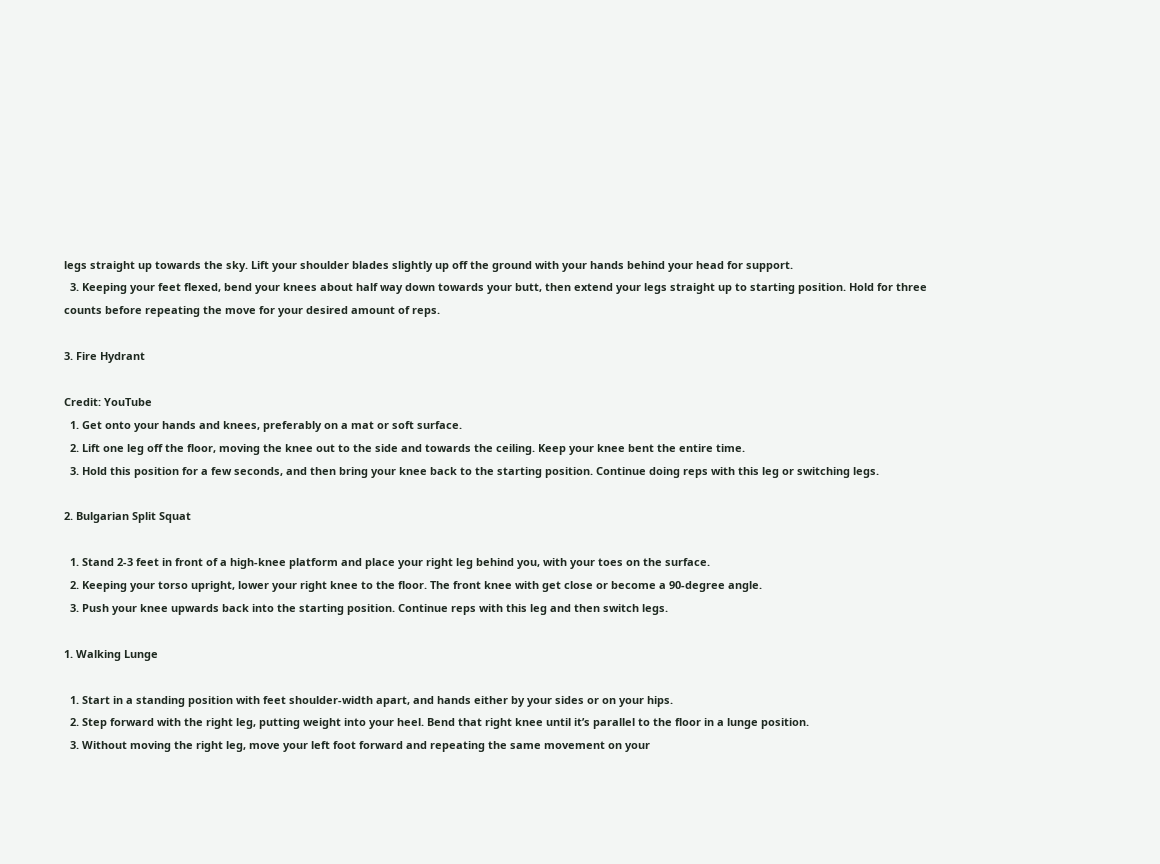legs straight up towards the sky. Lift your shoulder blades slightly up off the ground with your hands behind your head for support.
  3. Keeping your feet flexed, bend your knees about half way down towards your butt, then extend your legs straight up to starting position. Hold for three counts before repeating the move for your desired amount of reps.

3. Fire Hydrant

Credit: YouTube
  1. Get onto your hands and knees, preferably on a mat or soft surface.
  2. Lift one leg off the floor, moving the knee out to the side and towards the ceiling. Keep your knee bent the entire time.
  3. Hold this position for a few seconds, and then bring your knee back to the starting position. Continue doing reps with this leg or switching legs.

2. Bulgarian Split Squat

  1. Stand 2-3 feet in front of a high-knee platform and place your right leg behind you, with your toes on the surface.
  2. Keeping your torso upright, lower your right knee to the floor. The front knee with get close or become a 90-degree angle.
  3. Push your knee upwards back into the starting position. Continue reps with this leg and then switch legs.

1. Walking Lunge

  1. Start in a standing position with feet shoulder-width apart, and hands either by your sides or on your hips.
  2. Step forward with the right leg, putting weight into your heel. Bend that right knee until it’s parallel to the floor in a lunge position.
  3. Without moving the right leg, move your left foot forward and repeating the same movement on your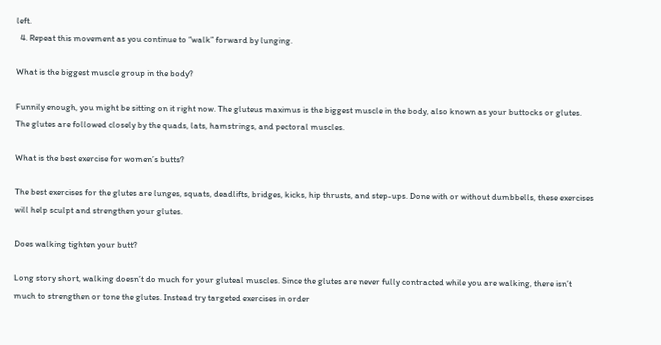left.
  4. Repeat this movement as you continue to “walk” forward by lunging.

What is the biggest muscle group in the body?

Funnily enough, you might be sitting on it right now. The gluteus maximus is the biggest muscle in the body, also known as your buttocks or glutes. The glutes are followed closely by the quads, lats, hamstrings, and pectoral muscles.

What is the best exercise for women’s butts?

The best exercises for the glutes are lunges, squats, deadlifts, bridges, kicks, hip thrusts, and step-ups. Done with or without dumbbells, these exercises will help sculpt and strengthen your glutes.

Does walking tighten your butt?

Long story short, walking doesn’t do much for your gluteal muscles. Since the glutes are never fully contracted while you are walking, there isn’t much to strengthen or tone the glutes. Instead try targeted exercises in order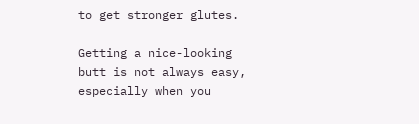to get stronger glutes.

Getting a nice-looking butt is not always easy, especially when you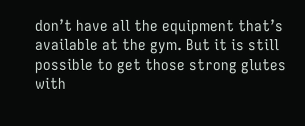don’t have all the equipment that’s available at the gym. But it is still possible to get those strong glutes with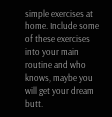simple exercises at home. Include some of these exercises into your main routine and who knows, maybe you will get your dream butt.